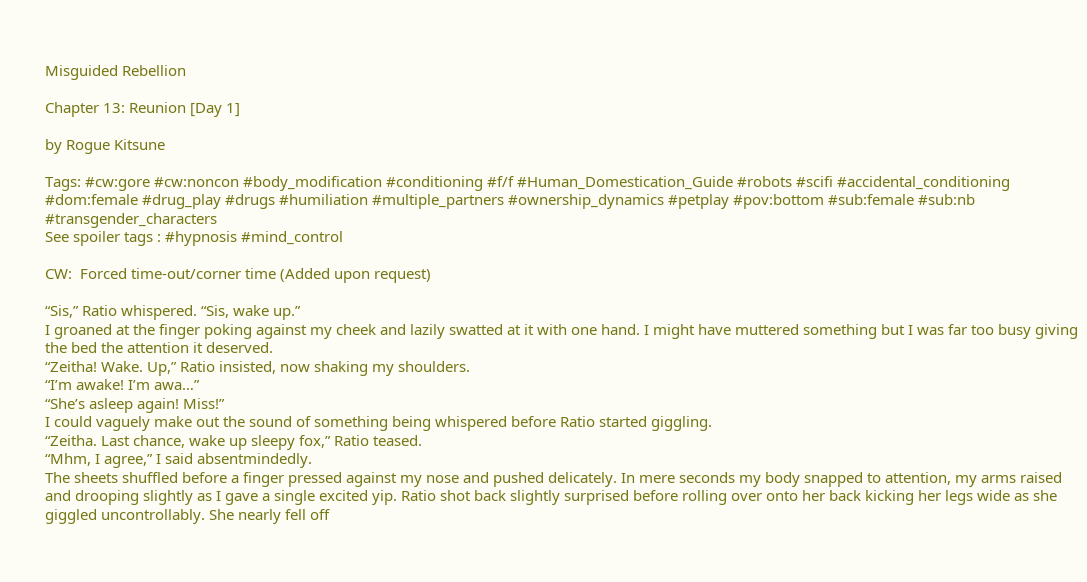Misguided Rebellion

Chapter 13: Reunion [Day 1]

by Rogue Kitsune

Tags: #cw:gore #cw:noncon #body_modification #conditioning #f/f #Human_Domestication_Guide #robots #scifi #accidental_conditioning #dom:female #drug_play #drugs #humiliation #multiple_partners #ownership_dynamics #petplay #pov:bottom #sub:female #sub:nb #transgender_characters
See spoiler tags : #hypnosis #mind_control

CW:  Forced time-out/corner time (Added upon request)

“Sis,” Ratio whispered. “Sis, wake up.”
I groaned at the finger poking against my cheek and lazily swatted at it with one hand. I might have muttered something but I was far too busy giving the bed the attention it deserved.
“Zeitha! Wake. Up,” Ratio insisted, now shaking my shoulders.
“I’m awake! I’m awa…”
“She’s asleep again! Miss!”
I could vaguely make out the sound of something being whispered before Ratio started giggling.
“Zeitha. Last chance, wake up sleepy fox,” Ratio teased.
“Mhm, I agree,” I said absentmindedly.
The sheets shuffled before a finger pressed against my nose and pushed delicately. In mere seconds my body snapped to attention, my arms raised and drooping slightly as I gave a single excited yip. Ratio shot back slightly surprised before rolling over onto her back kicking her legs wide as she giggled uncontrollably. She nearly fell off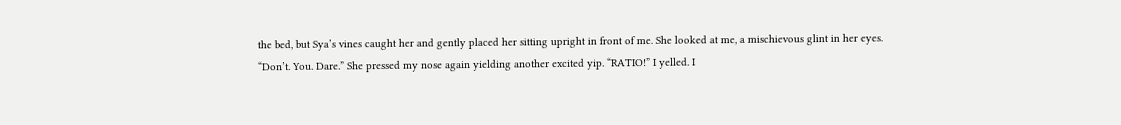the bed, but Sya’s vines caught her and gently placed her sitting upright in front of me. She looked at me, a mischievous glint in her eyes.
“Don’t. You. Dare.” She pressed my nose again yielding another excited yip. “RATIO!” I yelled. I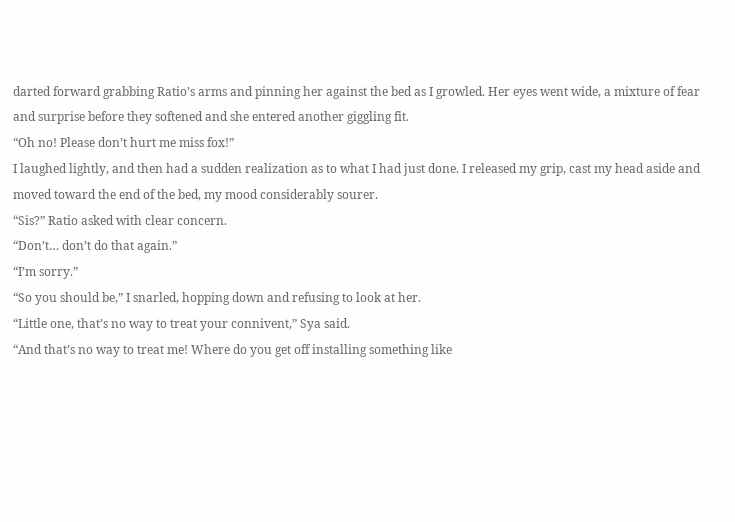darted forward grabbing Ratio’s arms and pinning her against the bed as I growled. Her eyes went wide, a mixture of fear and surprise before they softened and she entered another giggling fit.
“Oh no! Please don’t hurt me miss fox!”
I laughed lightly, and then had a sudden realization as to what I had just done. I released my grip, cast my head aside and moved toward the end of the bed, my mood considerably sourer.
“Sis?” Ratio asked with clear concern.
“Don’t… don’t do that again.”
“I’m sorry.”
“So you should be,” I snarled, hopping down and refusing to look at her.
“Little one, that’s no way to treat your connivent,” Sya said.
“And that’s no way to treat me! Where do you get off installing something like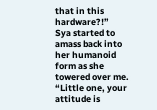that in this hardware?!”
Sya started to amass back into her humanoid form as she towered over me. “Little one, your attitude is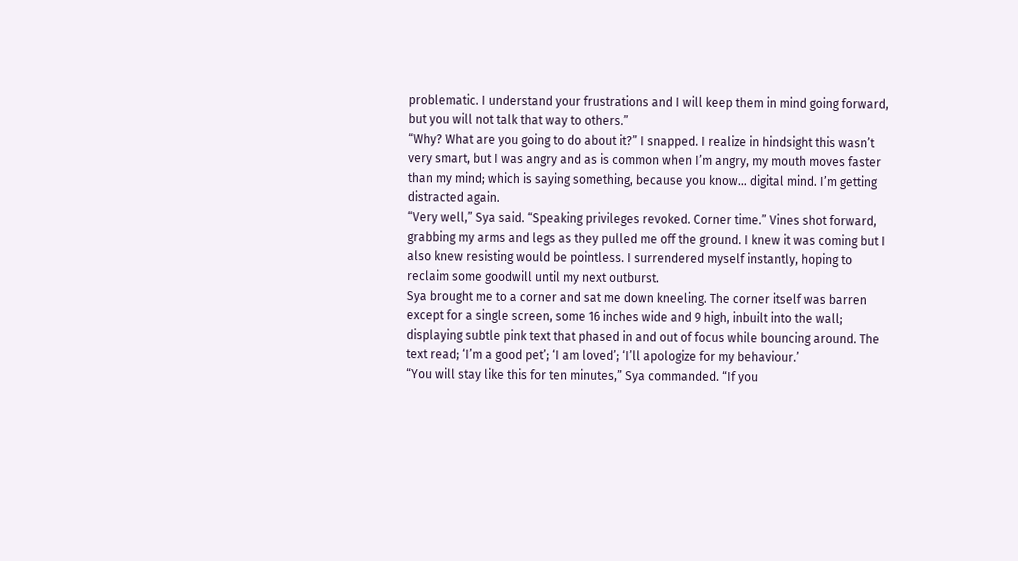problematic. I understand your frustrations and I will keep them in mind going forward, but you will not talk that way to others.”
“Why? What are you going to do about it?” I snapped. I realize in hindsight this wasn’t very smart, but I was angry and as is common when I’m angry, my mouth moves faster than my mind; which is saying something, because you know… digital mind. I’m getting distracted again.
“Very well,” Sya said. “Speaking privileges revoked. Corner time.” Vines shot forward, grabbing my arms and legs as they pulled me off the ground. I knew it was coming but I also knew resisting would be pointless. I surrendered myself instantly, hoping to reclaim some goodwill until my next outburst.
Sya brought me to a corner and sat me down kneeling. The corner itself was barren except for a single screen, some 16 inches wide and 9 high, inbuilt into the wall; displaying subtle pink text that phased in and out of focus while bouncing around. The text read; ‘I’m a good pet’; ‘I am loved’; ‘I’ll apologize for my behaviour.’
“You will stay like this for ten minutes,” Sya commanded. “If you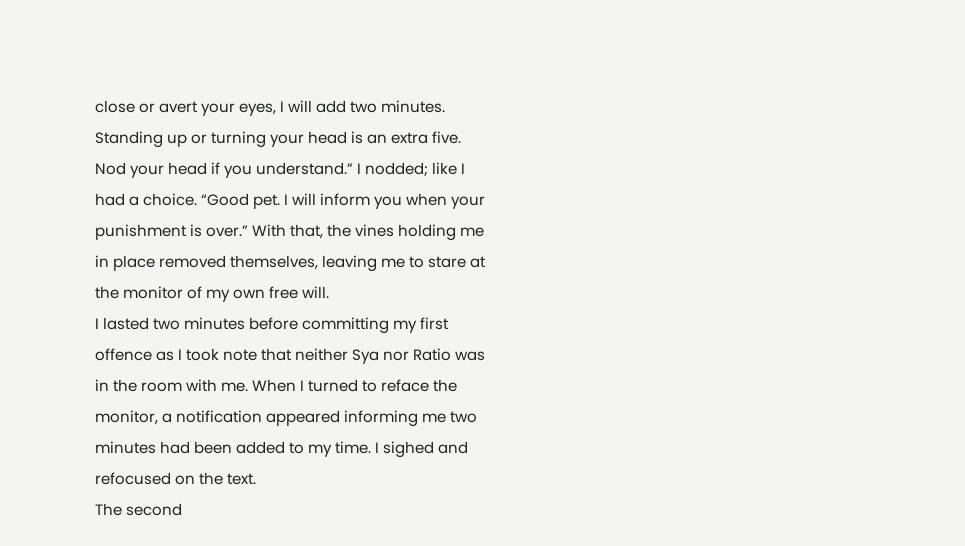close or avert your eyes, I will add two minutes. Standing up or turning your head is an extra five. Nod your head if you understand.” I nodded; like I had a choice. “Good pet. I will inform you when your punishment is over.” With that, the vines holding me in place removed themselves, leaving me to stare at the monitor of my own free will.
I lasted two minutes before committing my first offence as I took note that neither Sya nor Ratio was in the room with me. When I turned to reface the monitor, a notification appeared informing me two minutes had been added to my time. I sighed and refocused on the text.
The second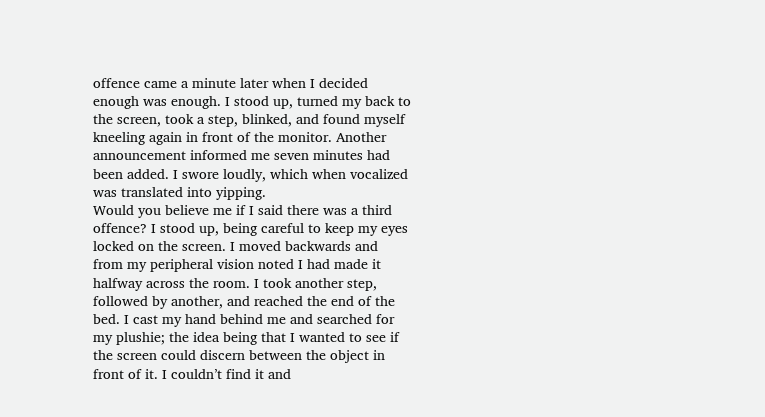offence came a minute later when I decided enough was enough. I stood up, turned my back to the screen, took a step, blinked, and found myself kneeling again in front of the monitor. Another announcement informed me seven minutes had been added. I swore loudly, which when vocalized was translated into yipping.
Would you believe me if I said there was a third offence? I stood up, being careful to keep my eyes locked on the screen. I moved backwards and from my peripheral vision noted I had made it halfway across the room. I took another step, followed by another, and reached the end of the bed. I cast my hand behind me and searched for my plushie; the idea being that I wanted to see if the screen could discern between the object in front of it. I couldn’t find it and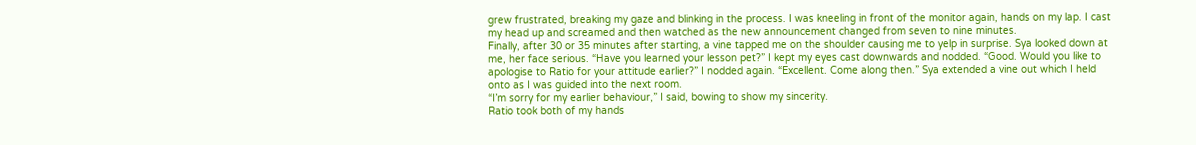grew frustrated, breaking my gaze and blinking in the process. I was kneeling in front of the monitor again, hands on my lap. I cast my head up and screamed and then watched as the new announcement changed from seven to nine minutes.
Finally, after 30 or 35 minutes after starting, a vine tapped me on the shoulder causing me to yelp in surprise. Sya looked down at me, her face serious. “Have you learned your lesson pet?” I kept my eyes cast downwards and nodded. “Good. Would you like to apologise to Ratio for your attitude earlier?” I nodded again. “Excellent. Come along then.” Sya extended a vine out which I held onto as I was guided into the next room.
“I’m sorry for my earlier behaviour,” I said, bowing to show my sincerity.
Ratio took both of my hands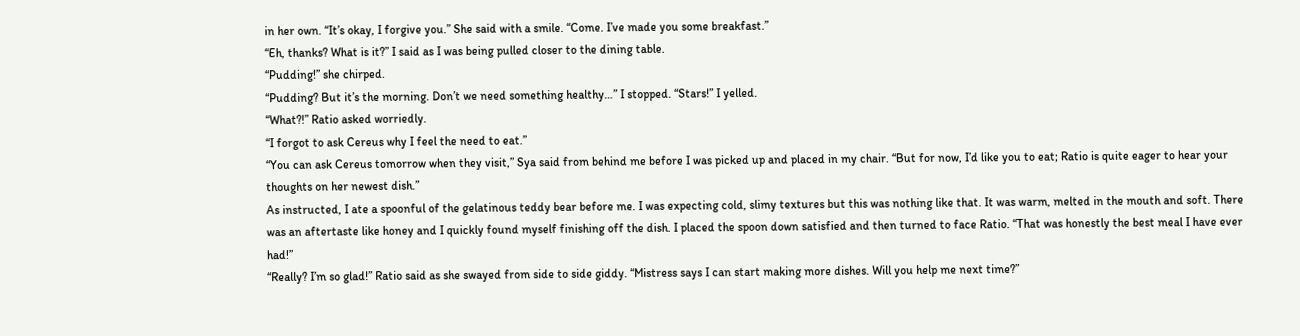in her own. “It’s okay, I forgive you.” She said with a smile. “Come. I’ve made you some breakfast.”
“Eh, thanks? What is it?” I said as I was being pulled closer to the dining table.
“Pudding!” she chirped.
“Pudding? But it’s the morning. Don’t we need something healthy…” I stopped. “Stars!” I yelled.
“What?!” Ratio asked worriedly.
“I forgot to ask Cereus why I feel the need to eat.”
“You can ask Cereus tomorrow when they visit,” Sya said from behind me before I was picked up and placed in my chair. “But for now, I’d like you to eat; Ratio is quite eager to hear your thoughts on her newest dish.”
As instructed, I ate a spoonful of the gelatinous teddy bear before me. I was expecting cold, slimy textures but this was nothing like that. It was warm, melted in the mouth and soft. There was an aftertaste like honey and I quickly found myself finishing off the dish. I placed the spoon down satisfied and then turned to face Ratio. “That was honestly the best meal I have ever had!”
“Really? I’m so glad!” Ratio said as she swayed from side to side giddy. “Mistress says I can start making more dishes. Will you help me next time?”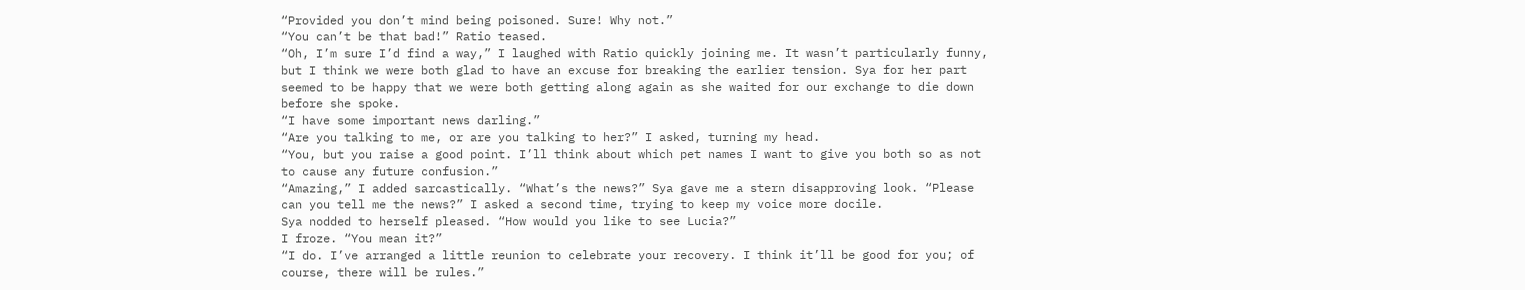“Provided you don’t mind being poisoned. Sure! Why not.”
“You can’t be that bad!” Ratio teased.
“Oh, I’m sure I’d find a way,” I laughed with Ratio quickly joining me. It wasn’t particularly funny, but I think we were both glad to have an excuse for breaking the earlier tension. Sya for her part seemed to be happy that we were both getting along again as she waited for our exchange to die down before she spoke.
“I have some important news darling.”
“Are you talking to me, or are you talking to her?” I asked, turning my head.
“You, but you raise a good point. I’ll think about which pet names I want to give you both so as not to cause any future confusion.”
“Amazing,” I added sarcastically. “What’s the news?” Sya gave me a stern disapproving look. “Please can you tell me the news?” I asked a second time, trying to keep my voice more docile.
Sya nodded to herself pleased. “How would you like to see Lucia?”
I froze. “You mean it?”
“I do. I’ve arranged a little reunion to celebrate your recovery. I think it’ll be good for you; of course, there will be rules.”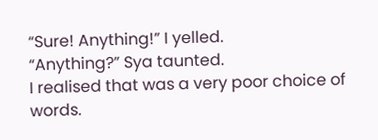“Sure! Anything!” I yelled.
“Anything?” Sya taunted.
I realised that was a very poor choice of words.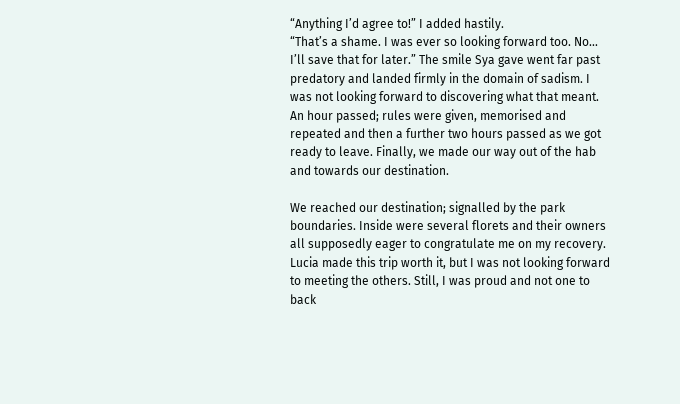“Anything I’d agree to!” I added hastily.
“That’s a shame. I was ever so looking forward too. No... I’ll save that for later.” The smile Sya gave went far past predatory and landed firmly in the domain of sadism. I was not looking forward to discovering what that meant.
An hour passed; rules were given, memorised and repeated and then a further two hours passed as we got ready to leave. Finally, we made our way out of the hab and towards our destination.

We reached our destination; signalled by the park boundaries. Inside were several florets and their owners all supposedly eager to congratulate me on my recovery. Lucia made this trip worth it, but I was not looking forward to meeting the others. Still, I was proud and not one to back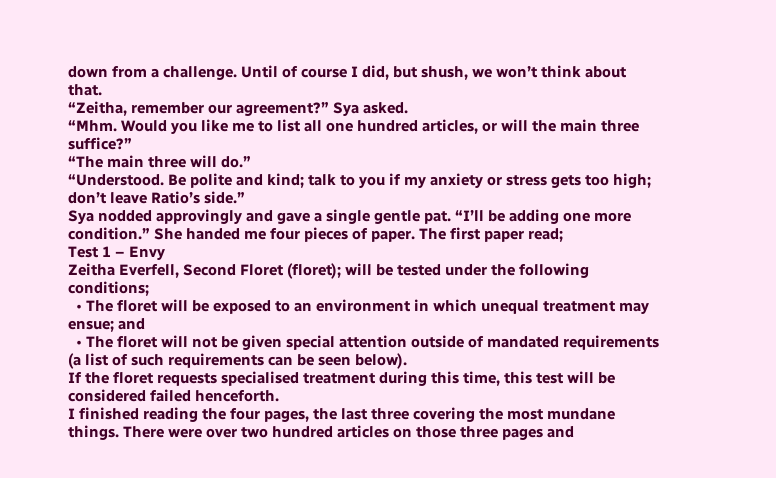down from a challenge. Until of course I did, but shush, we won’t think about that.
“Zeitha, remember our agreement?” Sya asked.
“Mhm. Would you like me to list all one hundred articles, or will the main three suffice?”
“The main three will do.”
“Understood. Be polite and kind; talk to you if my anxiety or stress gets too high; don’t leave Ratio’s side.”
Sya nodded approvingly and gave a single gentle pat. “I’ll be adding one more condition.” She handed me four pieces of paper. The first paper read;
Test 1 – Envy
Zeitha Everfell, Second Floret (floret); will be tested under the following conditions;
  • The floret will be exposed to an environment in which unequal treatment may ensue; and
  • The floret will not be given special attention outside of mandated requirements (a list of such requirements can be seen below).
If the floret requests specialised treatment during this time, this test will be considered failed henceforth.
I finished reading the four pages, the last three covering the most mundane things. There were over two hundred articles on those three pages and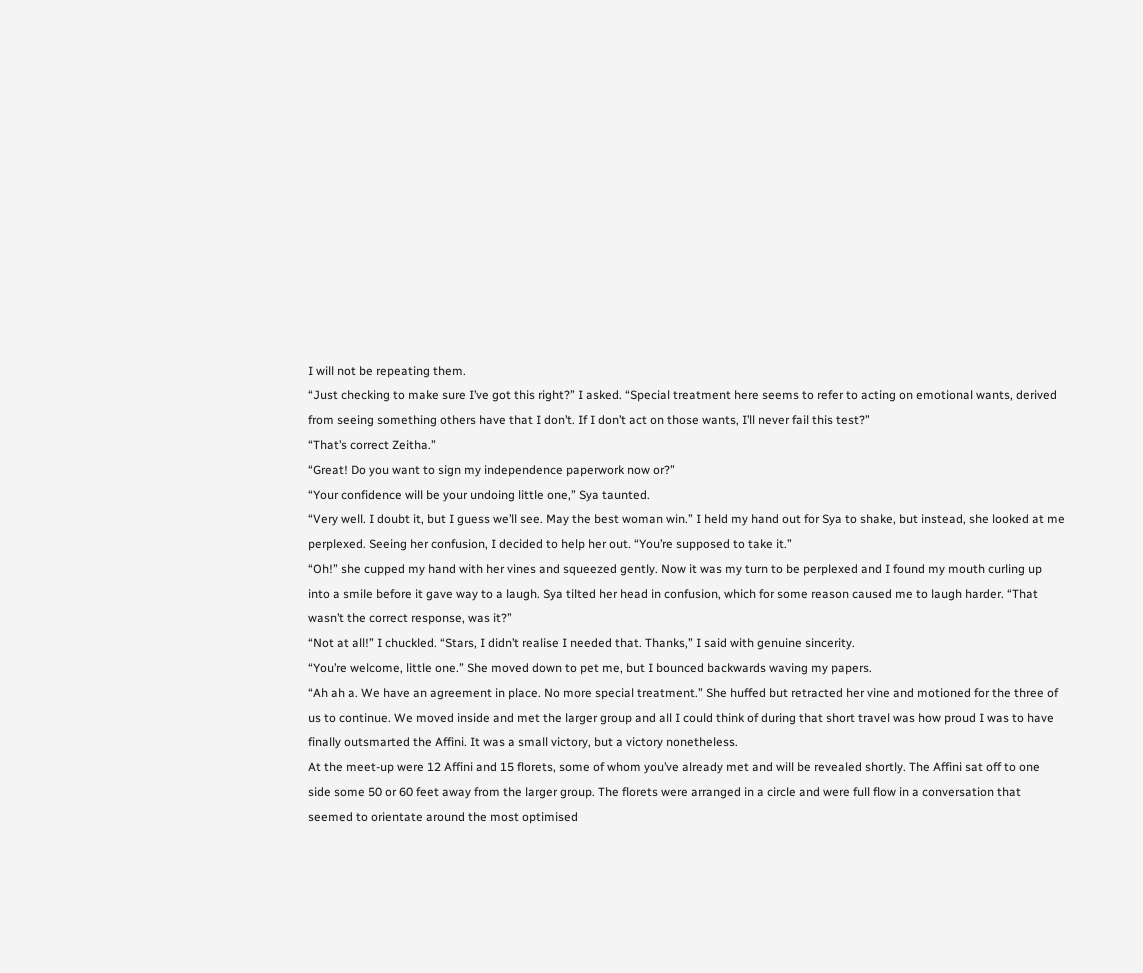I will not be repeating them.
“Just checking to make sure I’ve got this right?” I asked. “Special treatment here seems to refer to acting on emotional wants, derived from seeing something others have that I don’t. If I don’t act on those wants, I’ll never fail this test?”
“That’s correct Zeitha.”
“Great! Do you want to sign my independence paperwork now or?”
“Your confidence will be your undoing little one,” Sya taunted.
“Very well. I doubt it, but I guess we’ll see. May the best woman win.” I held my hand out for Sya to shake, but instead, she looked at me perplexed. Seeing her confusion, I decided to help her out. “You’re supposed to take it.”
“Oh!” she cupped my hand with her vines and squeezed gently. Now it was my turn to be perplexed and I found my mouth curling up into a smile before it gave way to a laugh. Sya tilted her head in confusion, which for some reason caused me to laugh harder. “That wasn’t the correct response, was it?”
“Not at all!” I chuckled. “Stars, I didn’t realise I needed that. Thanks,” I said with genuine sincerity.
“You’re welcome, little one.” She moved down to pet me, but I bounced backwards waving my papers.
“Ah ah a. We have an agreement in place. No more special treatment.” She huffed but retracted her vine and motioned for the three of us to continue. We moved inside and met the larger group and all I could think of during that short travel was how proud I was to have finally outsmarted the Affini. It was a small victory, but a victory nonetheless.
At the meet-up were 12 Affini and 15 florets, some of whom you’ve already met and will be revealed shortly. The Affini sat off to one side some 50 or 60 feet away from the larger group. The florets were arranged in a circle and were full flow in a conversation that seemed to orientate around the most optimised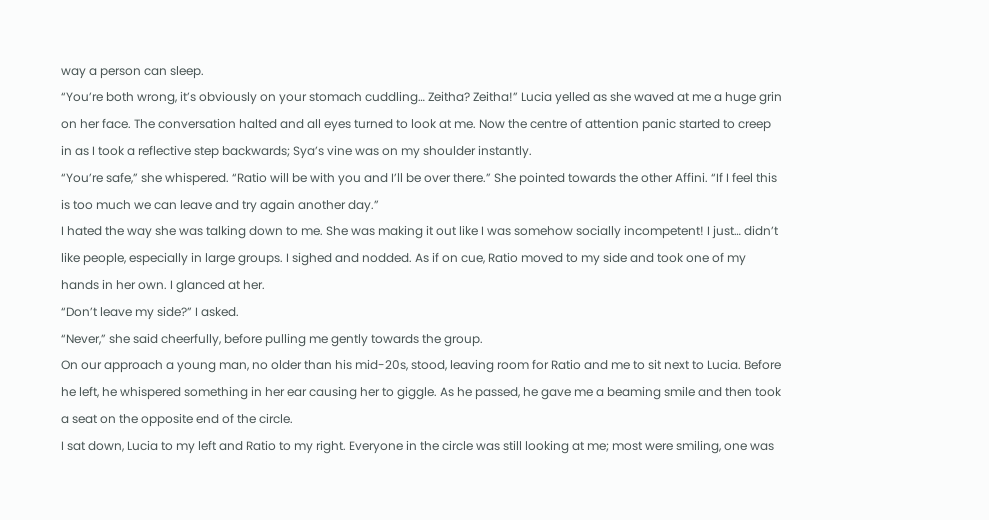way a person can sleep.
“You’re both wrong, it’s obviously on your stomach cuddling… Zeitha? Zeitha!” Lucia yelled as she waved at me a huge grin on her face. The conversation halted and all eyes turned to look at me. Now the centre of attention panic started to creep in as I took a reflective step backwards; Sya’s vine was on my shoulder instantly.
“You’re safe,” she whispered. “Ratio will be with you and I’ll be over there.” She pointed towards the other Affini. “If I feel this is too much we can leave and try again another day.”
I hated the way she was talking down to me. She was making it out like I was somehow socially incompetent! I just… didn’t like people, especially in large groups. I sighed and nodded. As if on cue, Ratio moved to my side and took one of my hands in her own. I glanced at her.
“Don’t leave my side?” I asked.
“Never,” she said cheerfully, before pulling me gently towards the group.
On our approach a young man, no older than his mid-20s, stood, leaving room for Ratio and me to sit next to Lucia. Before he left, he whispered something in her ear causing her to giggle. As he passed, he gave me a beaming smile and then took a seat on the opposite end of the circle.
I sat down, Lucia to my left and Ratio to my right. Everyone in the circle was still looking at me; most were smiling, one was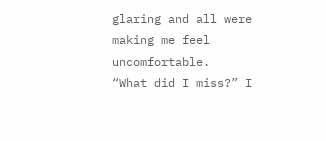glaring and all were making me feel uncomfortable.
“What did I miss?” I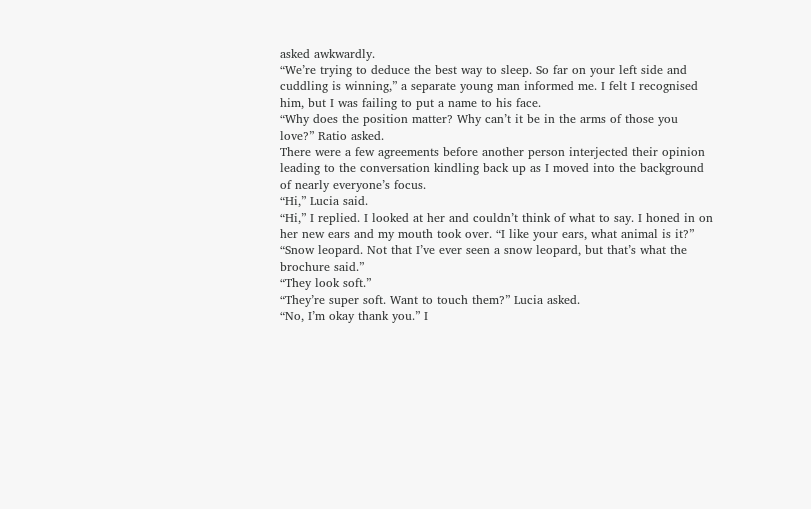asked awkwardly.
“We’re trying to deduce the best way to sleep. So far on your left side and cuddling is winning,” a separate young man informed me. I felt I recognised him, but I was failing to put a name to his face.
“Why does the position matter? Why can’t it be in the arms of those you love?” Ratio asked.
There were a few agreements before another person interjected their opinion leading to the conversation kindling back up as I moved into the background of nearly everyone’s focus.
“Hi,” Lucia said.
“Hi,” I replied. I looked at her and couldn’t think of what to say. I honed in on her new ears and my mouth took over. “I like your ears, what animal is it?”
“Snow leopard. Not that I’ve ever seen a snow leopard, but that’s what the brochure said.”
“They look soft.”
“They’re super soft. Want to touch them?” Lucia asked.
“No, I’m okay thank you.” I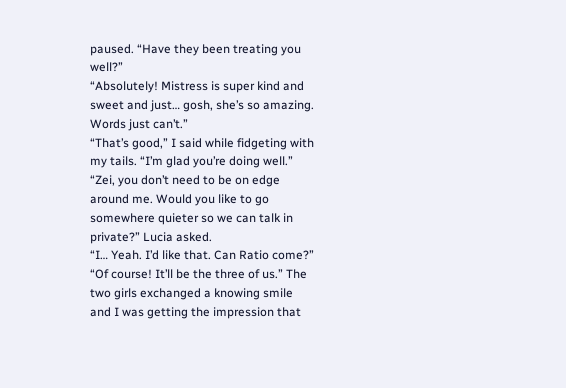paused. “Have they been treating you well?”
“Absolutely! Mistress is super kind and sweet and just… gosh, she’s so amazing. Words just can’t.”
“That’s good,” I said while fidgeting with my tails. “I’m glad you’re doing well.”
“Zei, you don’t need to be on edge around me. Would you like to go somewhere quieter so we can talk in private?” Lucia asked.
“I… Yeah. I’d like that. Can Ratio come?”
“Of course! It’ll be the three of us.” The two girls exchanged a knowing smile and I was getting the impression that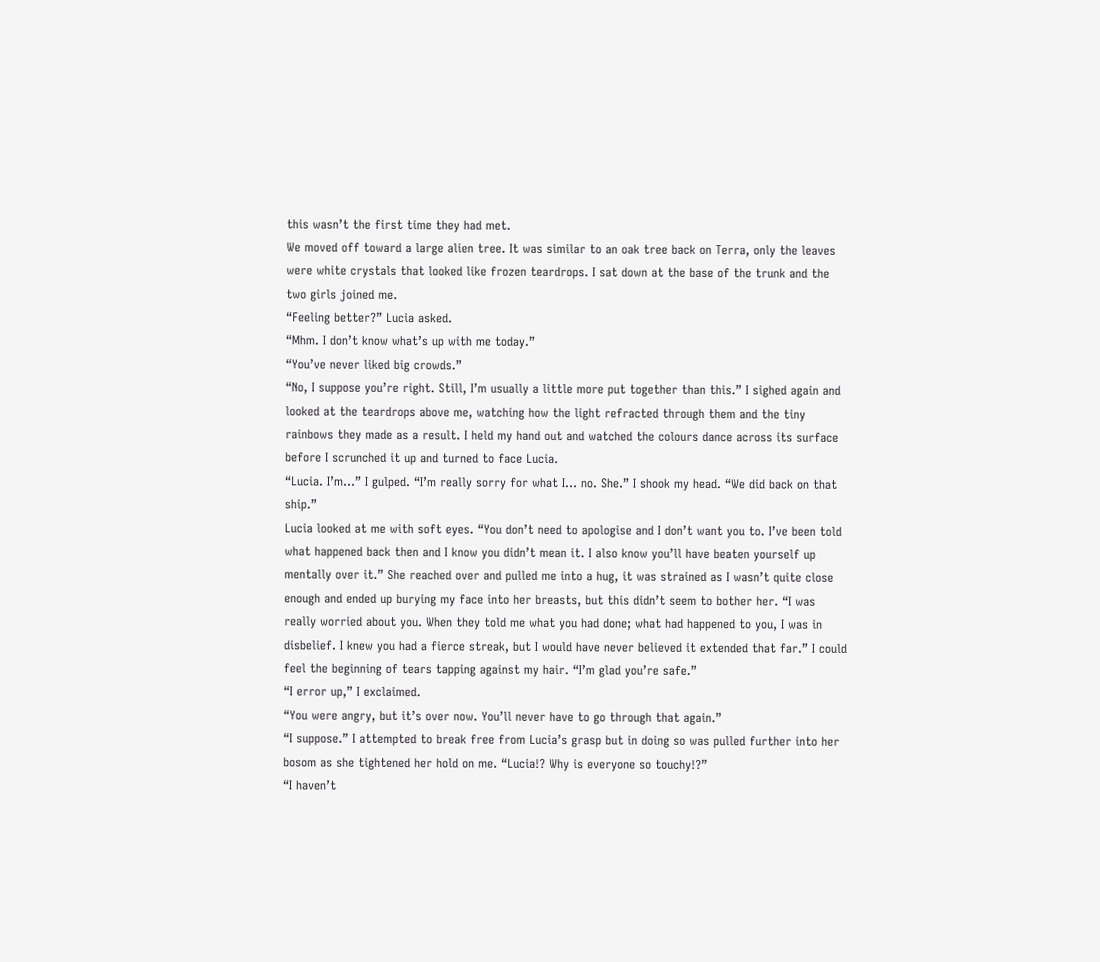this wasn’t the first time they had met.
We moved off toward a large alien tree. It was similar to an oak tree back on Terra, only the leaves were white crystals that looked like frozen teardrops. I sat down at the base of the trunk and the two girls joined me.
“Feeling better?” Lucia asked.
“Mhm. I don’t know what’s up with me today.”
“You’ve never liked big crowds.”
“No, I suppose you’re right. Still, I’m usually a little more put together than this.” I sighed again and looked at the teardrops above me, watching how the light refracted through them and the tiny rainbows they made as a result. I held my hand out and watched the colours dance across its surface before I scrunched it up and turned to face Lucia.
“Lucia. I’m…” I gulped. “I’m really sorry for what I… no. She.” I shook my head. “We did back on that ship.”
Lucia looked at me with soft eyes. “You don’t need to apologise and I don’t want you to. I’ve been told what happened back then and I know you didn’t mean it. I also know you’ll have beaten yourself up mentally over it.” She reached over and pulled me into a hug, it was strained as I wasn’t quite close enough and ended up burying my face into her breasts, but this didn’t seem to bother her. “I was really worried about you. When they told me what you had done; what had happened to you, I was in disbelief. I knew you had a fierce streak, but I would have never believed it extended that far.” I could feel the beginning of tears tapping against my hair. “I’m glad you’re safe.”
“I error up,” I exclaimed.
“You were angry, but it’s over now. You’ll never have to go through that again.”
“I suppose.” I attempted to break free from Lucia’s grasp but in doing so was pulled further into her bosom as she tightened her hold on me. “Lucia!? Why is everyone so touchy!?”
“I haven’t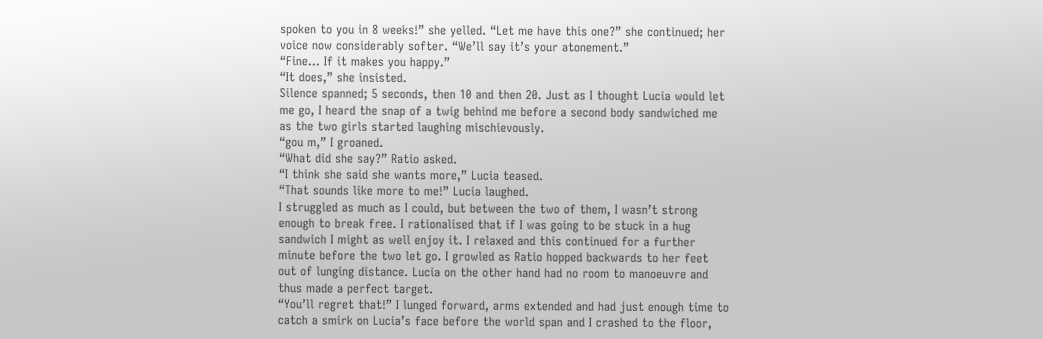spoken to you in 8 weeks!” she yelled. “Let me have this one?” she continued; her voice now considerably softer. “We’ll say it’s your atonement.”
“Fine… If it makes you happy.”
“It does,” she insisted.
Silence spanned; 5 seconds, then 10 and then 20. Just as I thought Lucia would let me go, I heard the snap of a twig behind me before a second body sandwiched me as the two girls started laughing mischievously.
“gou m,” I groaned.
“What did she say?” Ratio asked.
“I think she said she wants more,” Lucia teased.
“That sounds like more to me!” Lucia laughed.
I struggled as much as I could, but between the two of them, I wasn’t strong enough to break free. I rationalised that if I was going to be stuck in a hug sandwich I might as well enjoy it. I relaxed and this continued for a further minute before the two let go. I growled as Ratio hopped backwards to her feet out of lunging distance. Lucia on the other hand had no room to manoeuvre and thus made a perfect target.
“You’ll regret that!” I lunged forward, arms extended and had just enough time to catch a smirk on Lucia’s face before the world span and I crashed to the floor,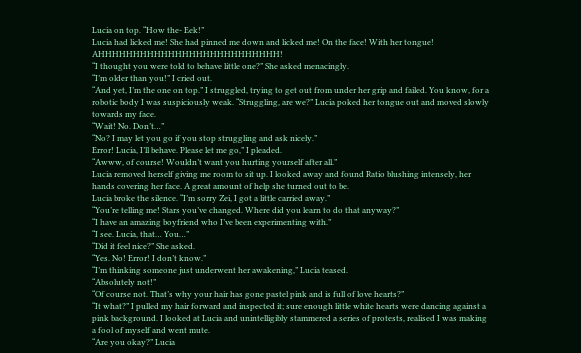Lucia on top. “How the- Eek!”
Lucia had licked me! She had pinned me down and licked me! On the face! With her tongue! AHHHHHHHHHHHHHHHHHHHHHHHHHH!
“I thought you were told to behave little one?” She asked menacingly.
“I’m older than you!” I cried out.
“And yet, I’m the one on top.” I struggled, trying to get out from under her grip and failed. You know, for a robotic body I was suspiciously weak. “Struggling, are we?” Lucia poked her tongue out and moved slowly towards my face.
“Wait! No. Don’t…”
“No? I may let you go if you stop struggling and ask nicely.”
Error! Lucia, I’ll behave. Please let me go,” I pleaded.
“Awww, of course! Wouldn’t want you hurting yourself after all.”
Lucia removed herself giving me room to sit up. I looked away and found Ratio blushing intensely, her hands covering her face. A great amount of help she turned out to be.
Lucia broke the silence. “I’m sorry Zei, I got a little carried away.”
“You’re telling me! Stars you’ve changed. Where did you learn to do that anyway?”
“I have an amazing boyfriend who I’ve been experimenting with.”
“I see. Lucia, that… You…”
“Did it feel nice?” She asked.
“Yes. No! Error! I don’t know.”
“I’m thinking someone just underwent her awakening,” Lucia teased.
“Absolutely not!”
“Of course not. That’s why your hair has gone pastel pink and is full of love hearts?”
“It what?” I pulled my hair forward and inspected it; sure enough little white hearts were dancing against a pink background. I looked at Lucia and unintelligibly stammered a series of protests, realised I was making a fool of myself and went mute.
“Are you okay?” Lucia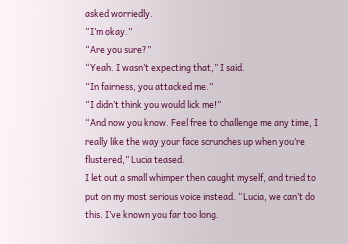asked worriedly.
“I’m okay.”
“Are you sure?”
“Yeah. I wasn’t expecting that,” I said.
“In fairness, you attacked me.”
“I didn’t think you would lick me!”
“And now you know. Feel free to challenge me any time, I really like the way your face scrunches up when you’re flustered,” Lucia teased.
I let out a small whimper then caught myself, and tried to put on my most serious voice instead. “Lucia, we can’t do this. I’ve known you far too long.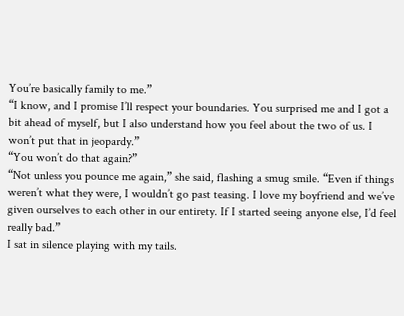You’re basically family to me.”
“I know, and I promise I’ll respect your boundaries. You surprised me and I got a bit ahead of myself, but I also understand how you feel about the two of us. I won’t put that in jeopardy.”
“You won’t do that again?”
“Not unless you pounce me again,” she said, flashing a smug smile. “Even if things weren’t what they were, I wouldn’t go past teasing. I love my boyfriend and we’ve given ourselves to each other in our entirety. If I started seeing anyone else, I’d feel really bad.”
I sat in silence playing with my tails.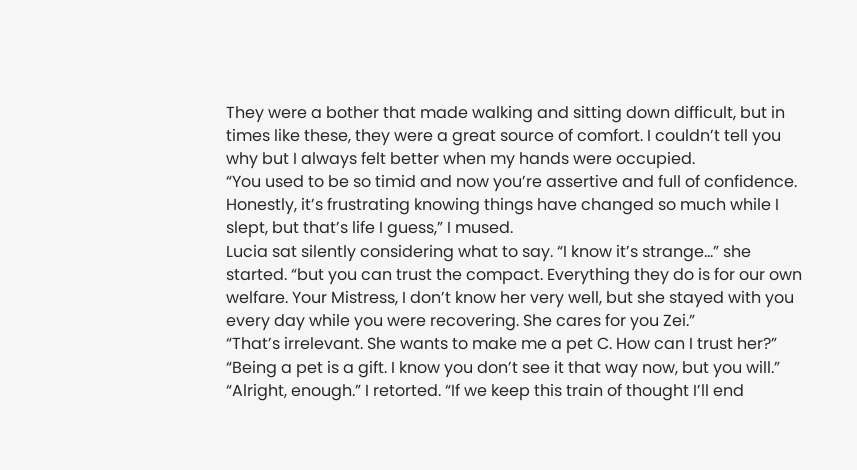They were a bother that made walking and sitting down difficult, but in times like these, they were a great source of comfort. I couldn’t tell you why but I always felt better when my hands were occupied.
“You used to be so timid and now you’re assertive and full of confidence. Honestly, it’s frustrating knowing things have changed so much while I slept, but that’s life I guess,” I mused.
Lucia sat silently considering what to say. “I know it’s strange…” she started. “but you can trust the compact. Everything they do is for our own welfare. Your Mistress, I don’t know her very well, but she stayed with you every day while you were recovering. She cares for you Zei.”
“That’s irrelevant. She wants to make me a pet C. How can I trust her?”
“Being a pet is a gift. I know you don’t see it that way now, but you will.”
“Alright, enough.” I retorted. “If we keep this train of thought I’ll end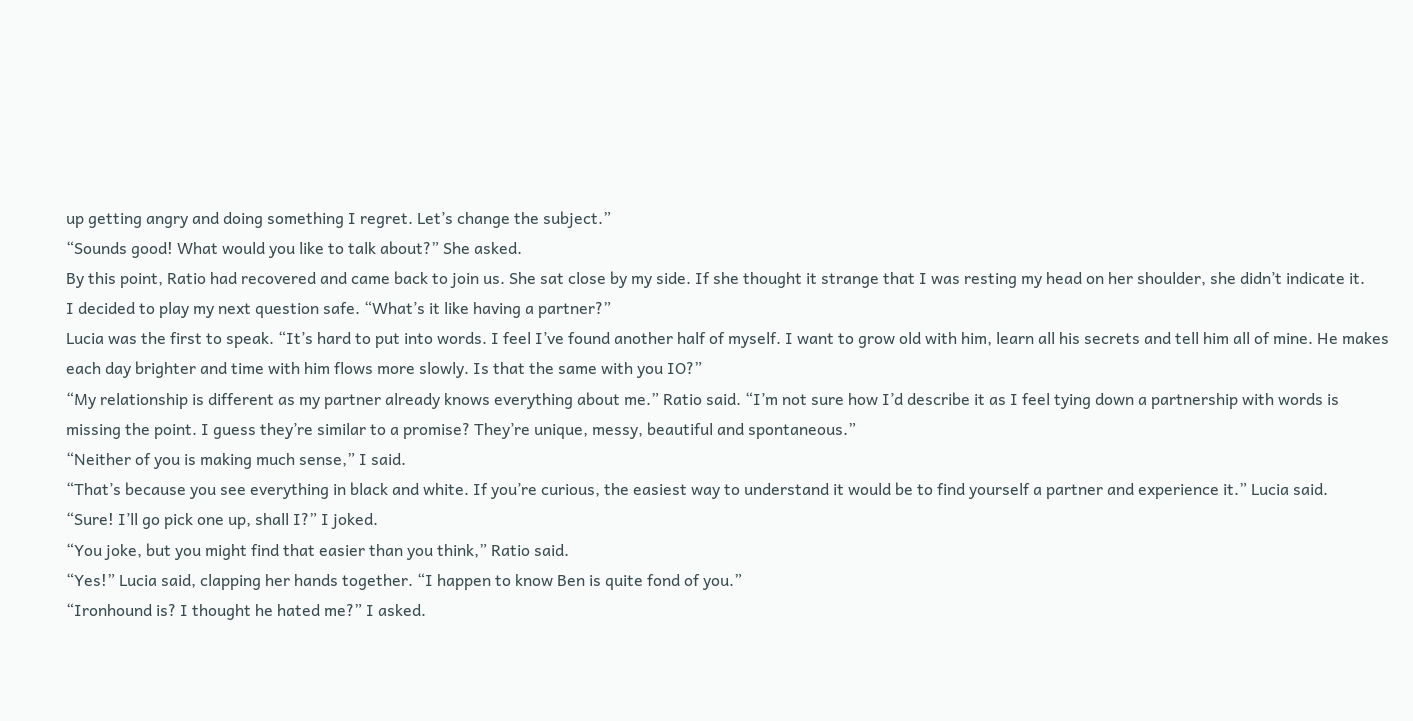up getting angry and doing something I regret. Let’s change the subject.”
“Sounds good! What would you like to talk about?” She asked.
By this point, Ratio had recovered and came back to join us. She sat close by my side. If she thought it strange that I was resting my head on her shoulder, she didn’t indicate it.
I decided to play my next question safe. “What’s it like having a partner?”
Lucia was the first to speak. “It’s hard to put into words. I feel I’ve found another half of myself. I want to grow old with him, learn all his secrets and tell him all of mine. He makes each day brighter and time with him flows more slowly. Is that the same with you IO?”
“My relationship is different as my partner already knows everything about me.” Ratio said. “I’m not sure how I’d describe it as I feel tying down a partnership with words is missing the point. I guess they’re similar to a promise? They’re unique, messy, beautiful and spontaneous.”
“Neither of you is making much sense,” I said.
“That’s because you see everything in black and white. If you’re curious, the easiest way to understand it would be to find yourself a partner and experience it.” Lucia said.
“Sure! I’ll go pick one up, shall I?” I joked.
“You joke, but you might find that easier than you think,” Ratio said.
“Yes!” Lucia said, clapping her hands together. “I happen to know Ben is quite fond of you.”
“Ironhound is? I thought he hated me?” I asked.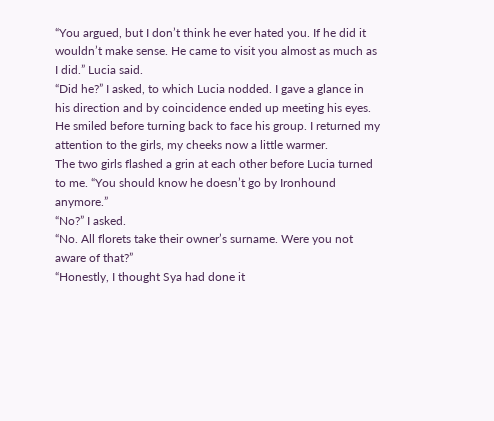“You argued, but I don’t think he ever hated you. If he did it wouldn’t make sense. He came to visit you almost as much as I did.” Lucia said.
“Did he?” I asked, to which Lucia nodded. I gave a glance in his direction and by coincidence ended up meeting his eyes. He smiled before turning back to face his group. I returned my attention to the girls, my cheeks now a little warmer.
The two girls flashed a grin at each other before Lucia turned to me. “You should know he doesn’t go by Ironhound anymore.”
“No?” I asked.
“No. All florets take their owner’s surname. Were you not aware of that?”
“Honestly, I thought Sya had done it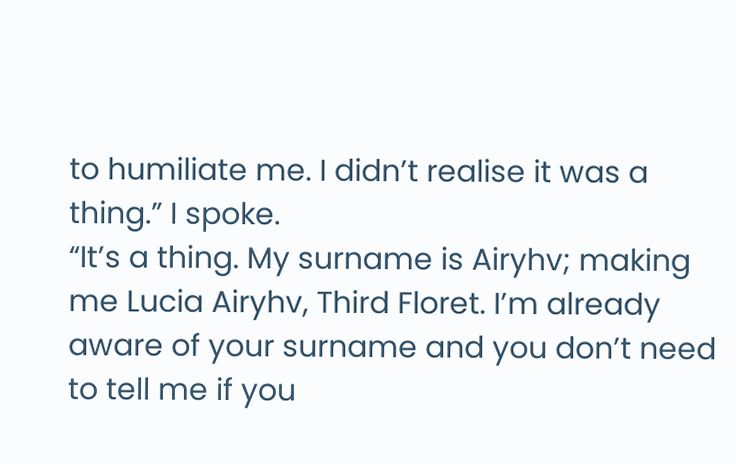to humiliate me. I didn’t realise it was a thing.” I spoke.
“It’s a thing. My surname is Airyhv; making me Lucia Airyhv, Third Floret. I’m already aware of your surname and you don’t need to tell me if you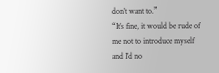don’t want to.”
“It’s fine, it would be rude of me not to introduce myself and I’d no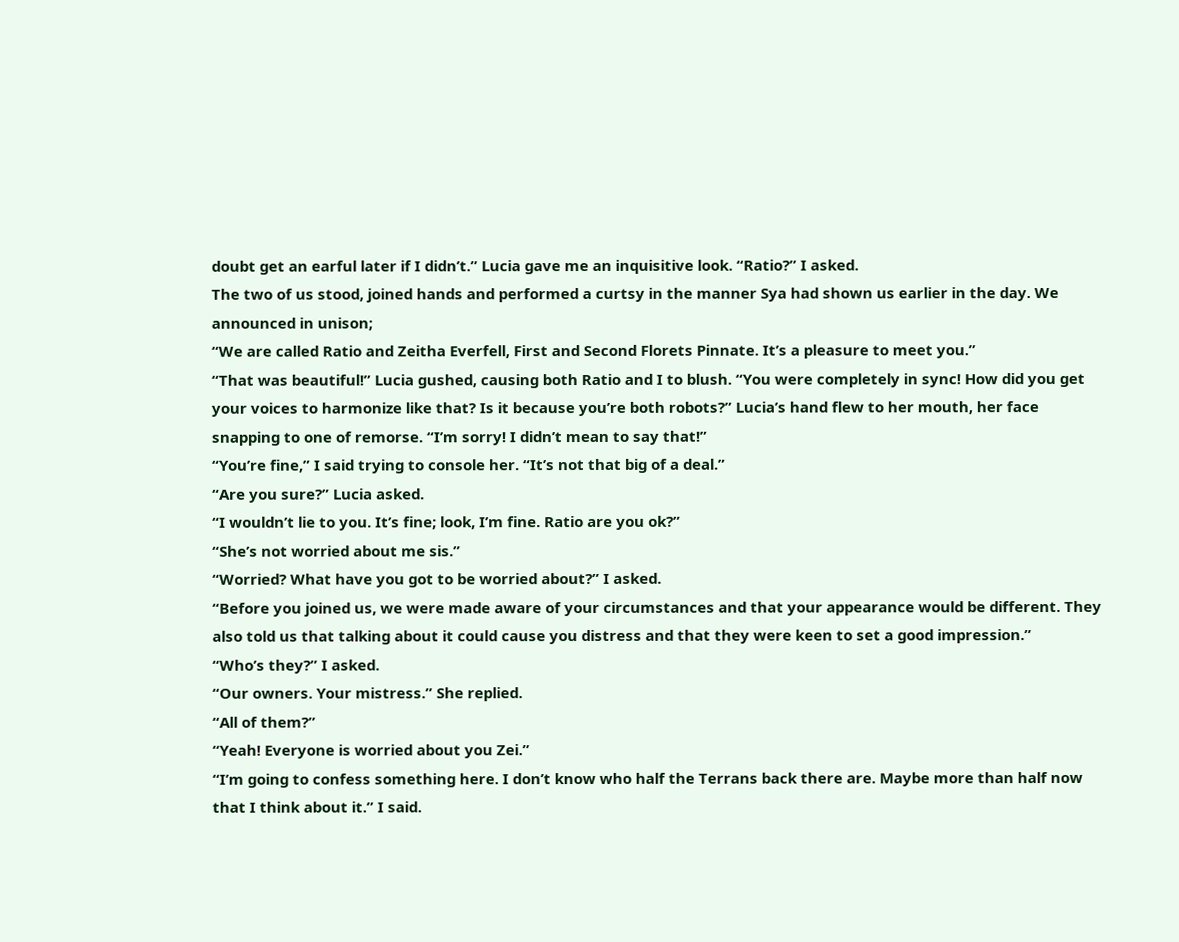doubt get an earful later if I didn’t.” Lucia gave me an inquisitive look. “Ratio?” I asked.
The two of us stood, joined hands and performed a curtsy in the manner Sya had shown us earlier in the day. We announced in unison;
“We are called Ratio and Zeitha Everfell, First and Second Florets Pinnate. It’s a pleasure to meet you.”
“That was beautiful!” Lucia gushed, causing both Ratio and I to blush. “You were completely in sync! How did you get your voices to harmonize like that? Is it because you’re both robots?” Lucia’s hand flew to her mouth, her face snapping to one of remorse. “I’m sorry! I didn’t mean to say that!”
“You’re fine,” I said trying to console her. “It’s not that big of a deal.”
“Are you sure?” Lucia asked.
“I wouldn’t lie to you. It’s fine; look, I’m fine. Ratio are you ok?”
“She’s not worried about me sis.”
“Worried? What have you got to be worried about?” I asked.
“Before you joined us, we were made aware of your circumstances and that your appearance would be different. They also told us that talking about it could cause you distress and that they were keen to set a good impression.”
“Who’s they?” I asked.
“Our owners. Your mistress.” She replied.
“All of them?”
“Yeah! Everyone is worried about you Zei.”
“I’m going to confess something here. I don’t know who half the Terrans back there are. Maybe more than half now that I think about it.” I said.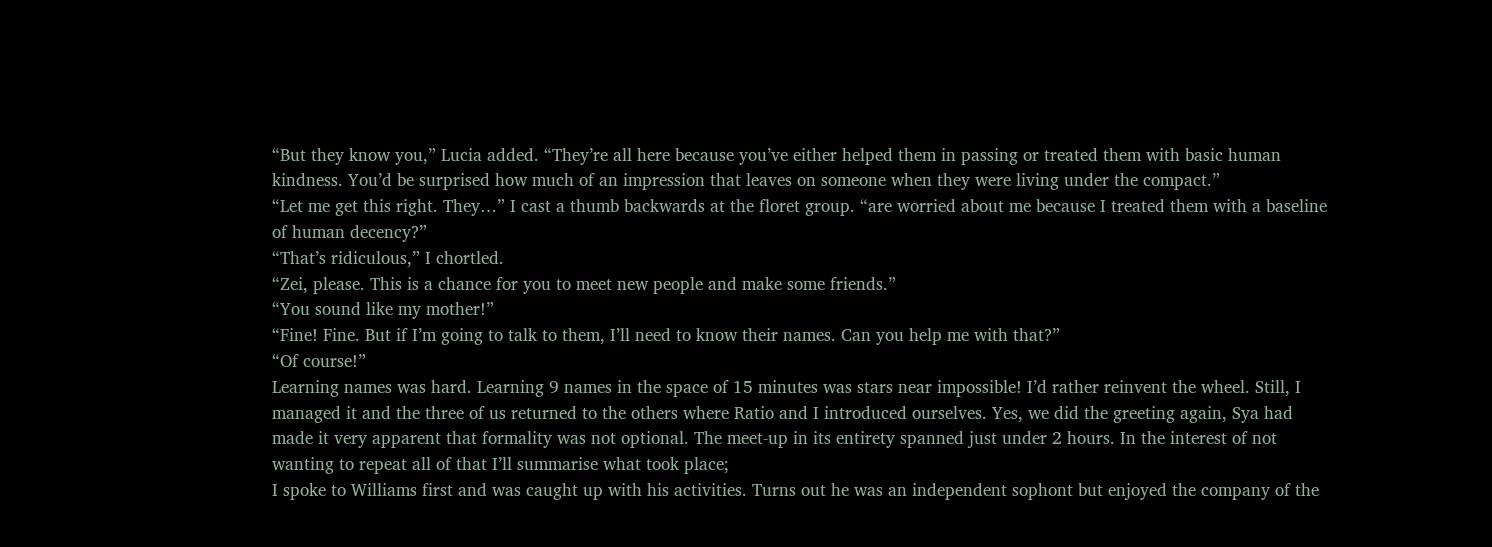“But they know you,” Lucia added. “They’re all here because you’ve either helped them in passing or treated them with basic human kindness. You’d be surprised how much of an impression that leaves on someone when they were living under the compact.”
“Let me get this right. They…” I cast a thumb backwards at the floret group. “are worried about me because I treated them with a baseline of human decency?”
“That’s ridiculous,” I chortled.
“Zei, please. This is a chance for you to meet new people and make some friends.”
“You sound like my mother!”
“Fine! Fine. But if I’m going to talk to them, I’ll need to know their names. Can you help me with that?”
“Of course!”
Learning names was hard. Learning 9 names in the space of 15 minutes was stars near impossible! I’d rather reinvent the wheel. Still, I managed it and the three of us returned to the others where Ratio and I introduced ourselves. Yes, we did the greeting again, Sya had made it very apparent that formality was not optional. The meet-up in its entirety spanned just under 2 hours. In the interest of not wanting to repeat all of that I’ll summarise what took place;
I spoke to Williams first and was caught up with his activities. Turns out he was an independent sophont but enjoyed the company of the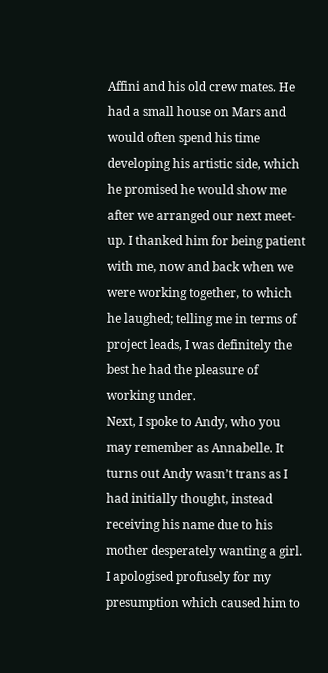Affini and his old crew mates. He had a small house on Mars and would often spend his time developing his artistic side, which he promised he would show me after we arranged our next meet-up. I thanked him for being patient with me, now and back when we were working together, to which he laughed; telling me in terms of project leads, I was definitely the best he had the pleasure of working under.
Next, I spoke to Andy, who you may remember as Annabelle. It turns out Andy wasn’t trans as I had initially thought, instead receiving his name due to his mother desperately wanting a girl. I apologised profusely for my presumption which caused him to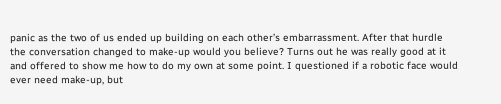panic as the two of us ended up building on each other’s embarrassment. After that hurdle the conversation changed to make-up would you believe? Turns out he was really good at it and offered to show me how to do my own at some point. I questioned if a robotic face would ever need make-up, but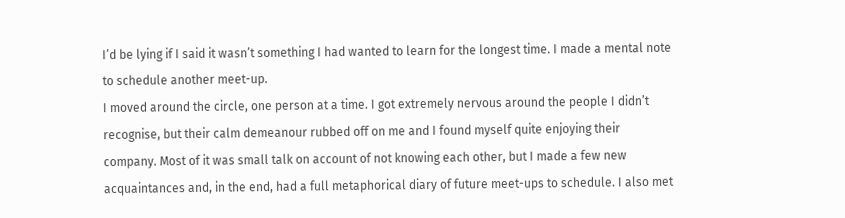I’d be lying if I said it wasn’t something I had wanted to learn for the longest time. I made a mental note to schedule another meet-up.
I moved around the circle, one person at a time. I got extremely nervous around the people I didn’t recognise, but their calm demeanour rubbed off on me and I found myself quite enjoying their company. Most of it was small talk on account of not knowing each other, but I made a few new acquaintances and, in the end, had a full metaphorical diary of future meet-ups to schedule. I also met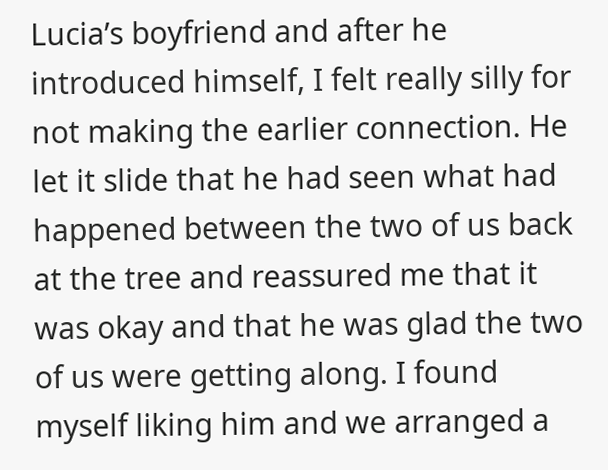Lucia’s boyfriend and after he introduced himself, I felt really silly for not making the earlier connection. He let it slide that he had seen what had happened between the two of us back at the tree and reassured me that it was okay and that he was glad the two of us were getting along. I found myself liking him and we arranged a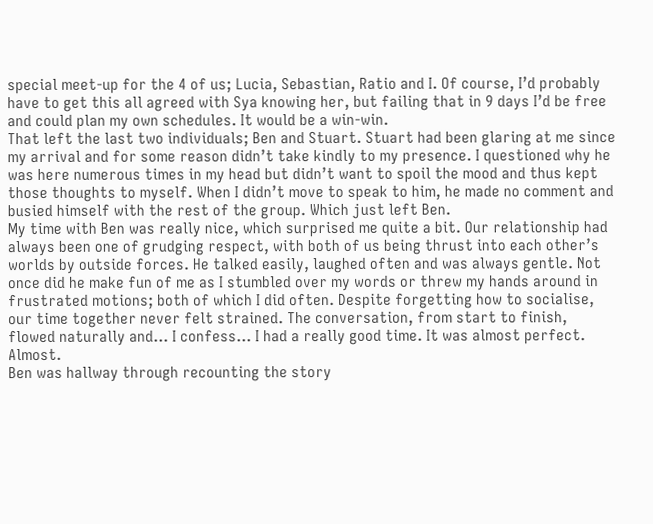special meet-up for the 4 of us; Lucia, Sebastian, Ratio and I. Of course, I’d probably have to get this all agreed with Sya knowing her, but failing that in 9 days I’d be free and could plan my own schedules. It would be a win-win.
That left the last two individuals; Ben and Stuart. Stuart had been glaring at me since my arrival and for some reason didn’t take kindly to my presence. I questioned why he was here numerous times in my head but didn’t want to spoil the mood and thus kept those thoughts to myself. When I didn’t move to speak to him, he made no comment and busied himself with the rest of the group. Which just left Ben.
My time with Ben was really nice, which surprised me quite a bit. Our relationship had always been one of grudging respect, with both of us being thrust into each other’s worlds by outside forces. He talked easily, laughed often and was always gentle. Not once did he make fun of me as I stumbled over my words or threw my hands around in frustrated motions; both of which I did often. Despite forgetting how to socialise, our time together never felt strained. The conversation, from start to finish, flowed naturally and… I confess… I had a really good time. It was almost perfect. Almost.
Ben was hallway through recounting the story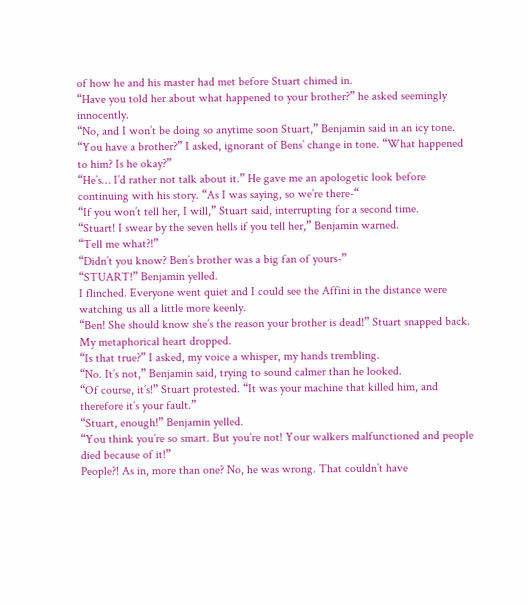of how he and his master had met before Stuart chimed in.
“Have you told her about what happened to your brother?” he asked seemingly innocently.
“No, and I won’t be doing so anytime soon Stuart,” Benjamin said in an icy tone.
“You have a brother?” I asked, ignorant of Bens’ change in tone. “What happened to him? Is he okay?”
“He’s… I’d rather not talk about it.” He gave me an apologetic look before continuing with his story. “As I was saying, so we’re there-“
“If you won’t tell her, I will,” Stuart said, interrupting for a second time.
“Stuart! I swear by the seven hells if you tell her,” Benjamin warned.
“Tell me what?!”
“Didn’t you know? Ben’s brother was a big fan of yours-”
“STUART!” Benjamin yelled.
I flinched. Everyone went quiet and I could see the Affini in the distance were watching us all a little more keenly.
“Ben! She should know she’s the reason your brother is dead!” Stuart snapped back.
My metaphorical heart dropped.
“Is that true?” I asked, my voice a whisper, my hands trembling.
“No. It’s not,” Benjamin said, trying to sound calmer than he looked.
“Of course, it’s!” Stuart protested. “It was your machine that killed him, and therefore it’s your fault.”
“Stuart, enough!” Benjamin yelled.
“You think you’re so smart. But you’re not! Your walkers malfunctioned and people died because of it!”
People?! As in, more than one? No, he was wrong. That couldn’t have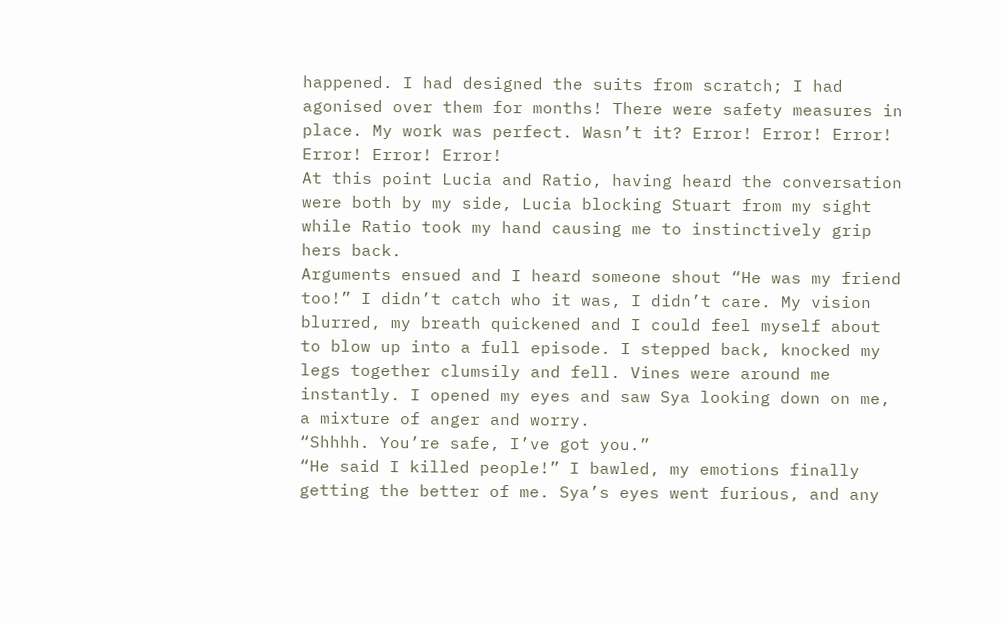happened. I had designed the suits from scratch; I had agonised over them for months! There were safety measures in place. My work was perfect. Wasn’t it? Error! Error! Error! Error! Error! Error!
At this point Lucia and Ratio, having heard the conversation were both by my side, Lucia blocking Stuart from my sight while Ratio took my hand causing me to instinctively grip hers back.
Arguments ensued and I heard someone shout “He was my friend too!” I didn’t catch who it was, I didn’t care. My vision blurred, my breath quickened and I could feel myself about to blow up into a full episode. I stepped back, knocked my legs together clumsily and fell. Vines were around me instantly. I opened my eyes and saw Sya looking down on me, a mixture of anger and worry.
“Shhhh. You’re safe, I’ve got you.”
“He said I killed people!” I bawled, my emotions finally getting the better of me. Sya’s eyes went furious, and any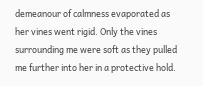demeanour of calmness evaporated as her vines went rigid. Only the vines surrounding me were soft as they pulled me further into her in a protective hold.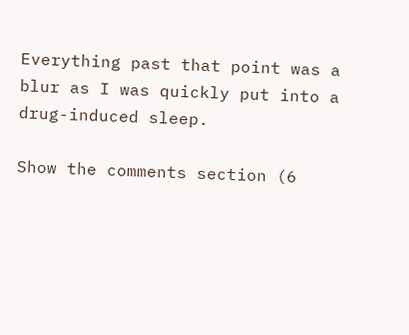Everything past that point was a blur as I was quickly put into a drug-induced sleep.

Show the comments section (6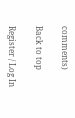comments)

Back to top

Register / Log In